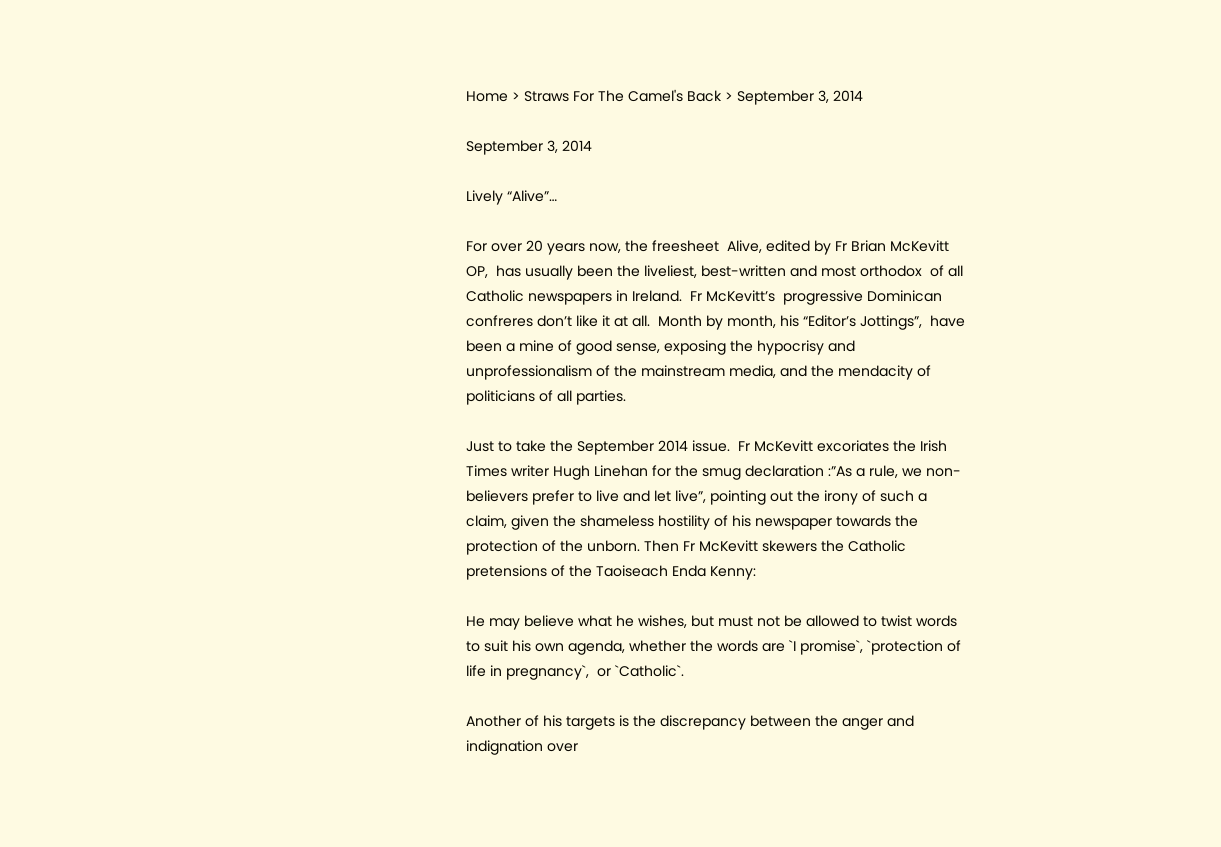Home > Straws For The Camel's Back > September 3, 2014

September 3, 2014

Lively “Alive”…

For over 20 years now, the freesheet  Alive, edited by Fr Brian McKevitt OP,  has usually been the liveliest, best-written and most orthodox  of all Catholic newspapers in Ireland.  Fr McKevitt’s  progressive Dominican confreres don’t like it at all.  Month by month, his “Editor’s Jottings”,  have been a mine of good sense, exposing the hypocrisy and unprofessionalism of the mainstream media, and the mendacity of politicians of all parties.

Just to take the September 2014 issue.  Fr McKevitt excoriates the Irish Times writer Hugh Linehan for the smug declaration :”As a rule, we non-believers prefer to live and let live”, pointing out the irony of such a claim, given the shameless hostility of his newspaper towards the protection of the unborn. Then Fr McKevitt skewers the Catholic pretensions of the Taoiseach Enda Kenny:

He may believe what he wishes, but must not be allowed to twist words to suit his own agenda, whether the words are `I promise`, `protection of life in pregnancy`,  or `Catholic`.

Another of his targets is the discrepancy between the anger and indignation over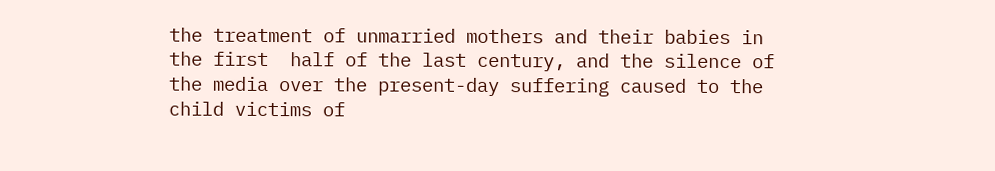the treatment of unmarried mothers and their babies in the first  half of the last century, and the silence of the media over the present-day suffering caused to the child victims of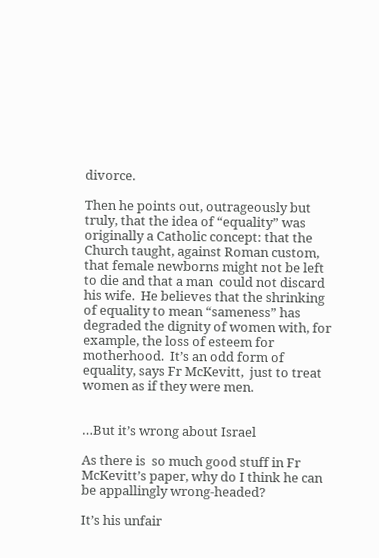divorce.

Then he points out, outrageously but truly, that the idea of “equality” was originally a Catholic concept: that the Church taught, against Roman custom, that female newborns might not be left to die and that a man  could not discard his wife.  He believes that the shrinking of equality to mean “sameness” has degraded the dignity of women with, for example, the loss of esteem for motherhood.  It’s an odd form of equality, says Fr McKevitt,  just to treat women as if they were men.


…But it’s wrong about Israel

As there is  so much good stuff in Fr McKevitt’s paper, why do I think he can be appallingly wrong-headed?

It’s his unfair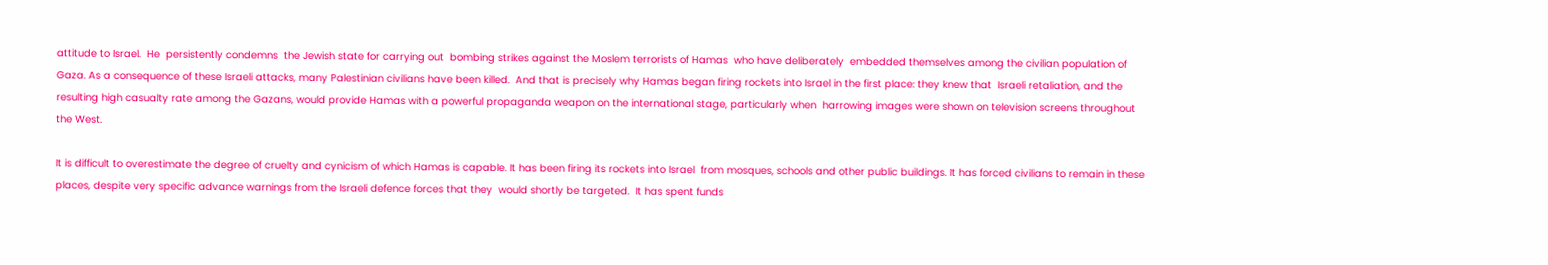attitude to Israel.  He  persistently condemns  the Jewish state for carrying out  bombing strikes against the Moslem terrorists of Hamas  who have deliberately  embedded themselves among the civilian population of Gaza. As a consequence of these Israeli attacks, many Palestinian civilians have been killed.  And that is precisely why Hamas began firing rockets into Israel in the first place: they knew that  Israeli retaliation, and the resulting high casualty rate among the Gazans, would provide Hamas with a powerful propaganda weapon on the international stage, particularly when  harrowing images were shown on television screens throughout the West.

It is difficult to overestimate the degree of cruelty and cynicism of which Hamas is capable. It has been firing its rockets into Israel  from mosques, schools and other public buildings. It has forced civilians to remain in these places, despite very specific advance warnings from the Israeli defence forces that they  would shortly be targeted.  It has spent funds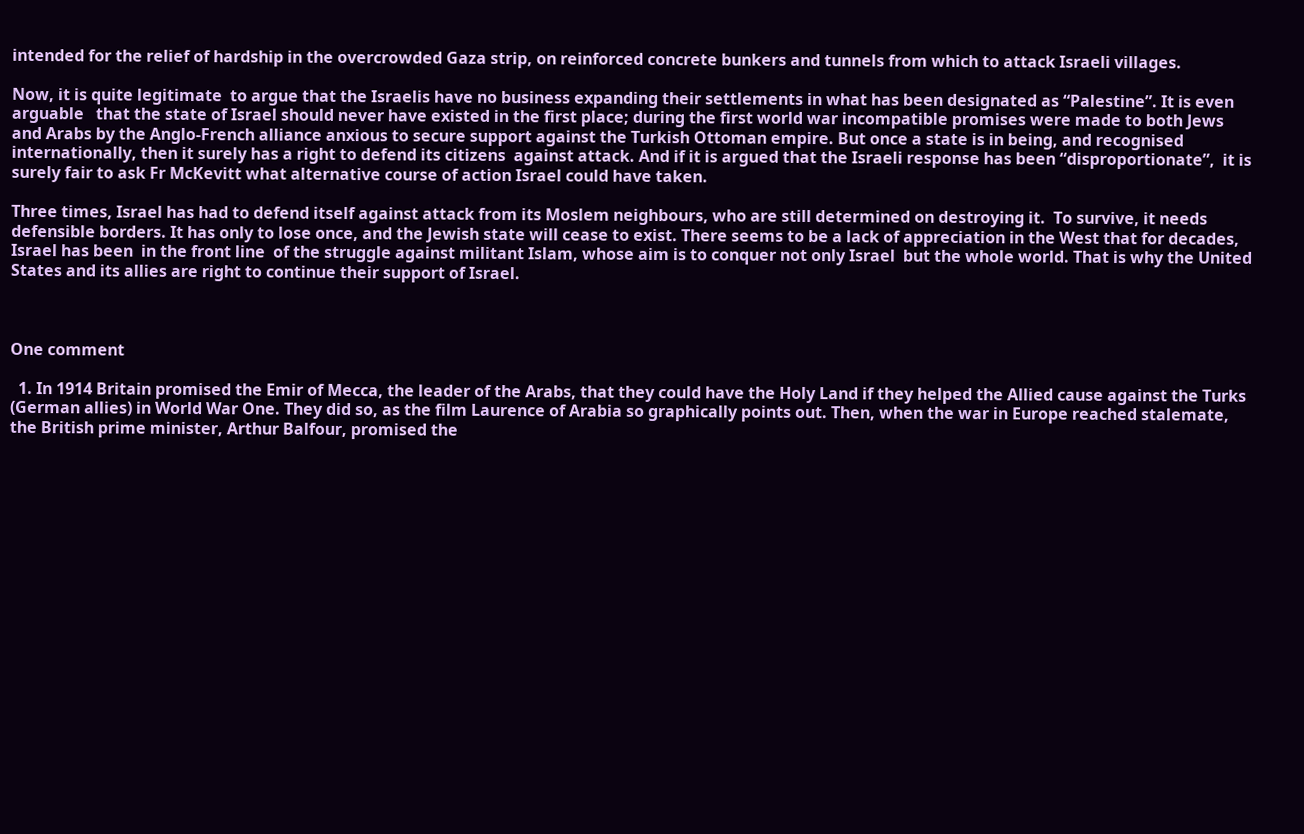intended for the relief of hardship in the overcrowded Gaza strip, on reinforced concrete bunkers and tunnels from which to attack Israeli villages.

Now, it is quite legitimate  to argue that the Israelis have no business expanding their settlements in what has been designated as “Palestine”. It is even arguable   that the state of Israel should never have existed in the first place; during the first world war incompatible promises were made to both Jews and Arabs by the Anglo-French alliance anxious to secure support against the Turkish Ottoman empire. But once a state is in being, and recognised internationally, then it surely has a right to defend its citizens  against attack. And if it is argued that the Israeli response has been “disproportionate”,  it is surely fair to ask Fr McKevitt what alternative course of action Israel could have taken.

Three times, Israel has had to defend itself against attack from its Moslem neighbours, who are still determined on destroying it.  To survive, it needs defensible borders. It has only to lose once, and the Jewish state will cease to exist. There seems to be a lack of appreciation in the West that for decades, Israel has been  in the front line  of the struggle against militant Islam, whose aim is to conquer not only Israel  but the whole world. That is why the United States and its allies are right to continue their support of Israel.



One comment

  1. In 1914 Britain promised the Emir of Mecca, the leader of the Arabs, that they could have the Holy Land if they helped the Allied cause against the Turks (German allies) in World War One. They did so, as the film Laurence of Arabia so graphically points out. Then, when the war in Europe reached stalemate, the British prime minister, Arthur Balfour, promised the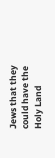Jews that they could have the Holy Land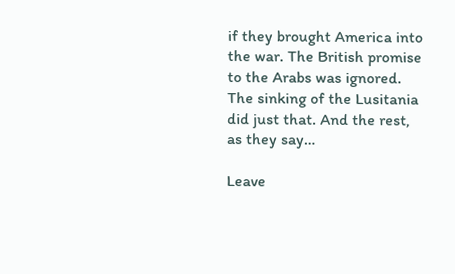if they brought America into the war. The British promise to the Arabs was ignored. The sinking of the Lusitania did just that. And the rest, as they say…

Leave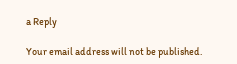a Reply

Your email address will not be published.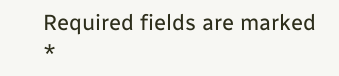Required fields are marked *